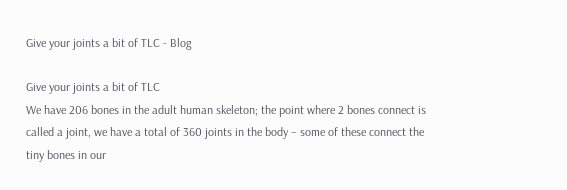Give your joints a bit of TLC - Blog

Give your joints a bit of TLC
We have 206 bones in the adult human skeleton; the point where 2 bones connect is called a joint, we have a total of 360 joints in the body – some of these connect the tiny bones in our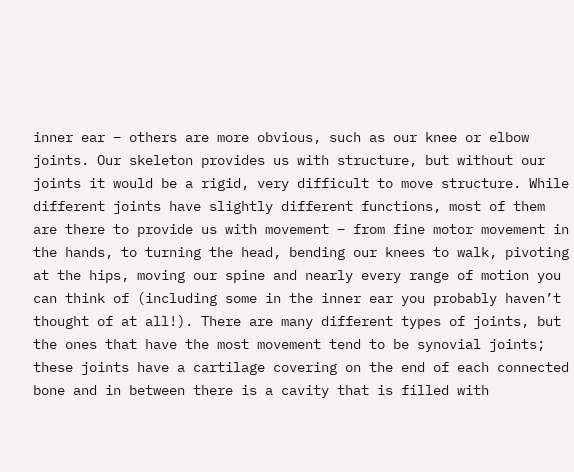inner ear – others are more obvious, such as our knee or elbow joints. Our skeleton provides us with structure, but without our joints it would be a rigid, very difficult to move structure. While different joints have slightly different functions, most of them are there to provide us with movement – from fine motor movement in the hands, to turning the head, bending our knees to walk, pivoting at the hips, moving our spine and nearly every range of motion you can think of (including some in the inner ear you probably haven’t thought of at all!). There are many different types of joints, but the ones that have the most movement tend to be synovial joints; these joints have a cartilage covering on the end of each connected bone and in between there is a cavity that is filled with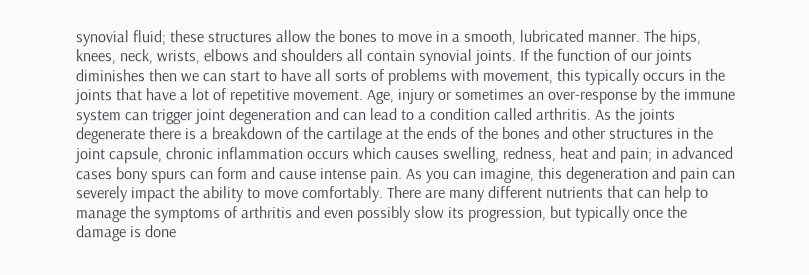synovial fluid; these structures allow the bones to move in a smooth, lubricated manner. The hips, knees, neck, wrists, elbows and shoulders all contain synovial joints. If the function of our joints diminishes then we can start to have all sorts of problems with movement, this typically occurs in the joints that have a lot of repetitive movement. Age, injury or sometimes an over-response by the immune system can trigger joint degeneration and can lead to a condition called arthritis. As the joints degenerate there is a breakdown of the cartilage at the ends of the bones and other structures in the joint capsule, chronic inflammation occurs which causes swelling, redness, heat and pain; in advanced cases bony spurs can form and cause intense pain. As you can imagine, this degeneration and pain can severely impact the ability to move comfortably. There are many different nutrients that can help to manage the symptoms of arthritis and even possibly slow its progression, but typically once the damage is done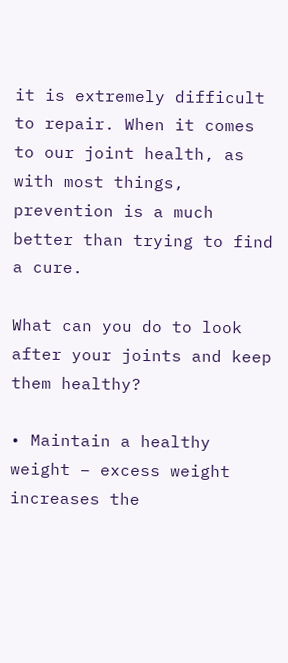it is extremely difficult to repair. When it comes to our joint health, as with most things, prevention is a much better than trying to find a cure.

What can you do to look after your joints and keep them healthy?

• Maintain a healthy weight – excess weight increases the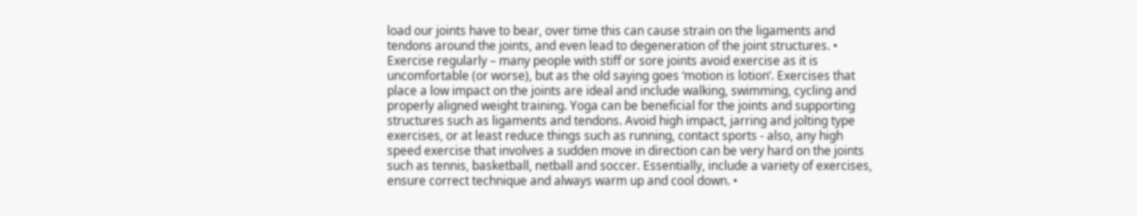load our joints have to bear, over time this can cause strain on the ligaments and tendons around the joints, and even lead to degeneration of the joint structures. • Exercise regularly – many people with stiff or sore joints avoid exercise as it is uncomfortable (or worse), but as the old saying goes ‘motion is lotion’. Exercises that place a low impact on the joints are ideal and include walking, swimming, cycling and properly aligned weight training. Yoga can be beneficial for the joints and supporting structures such as ligaments and tendons. Avoid high impact, jarring and jolting type exercises, or at least reduce things such as running, contact sports - also, any high speed exercise that involves a sudden move in direction can be very hard on the joints such as tennis, basketball, netball and soccer. Essentially, include a variety of exercises, ensure correct technique and always warm up and cool down. •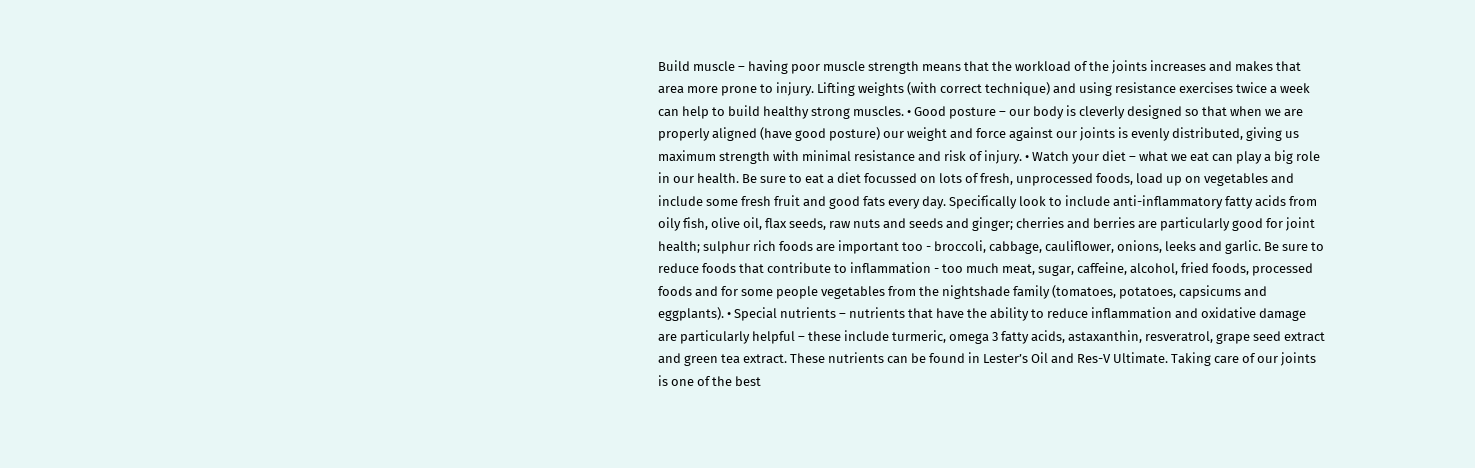Build muscle – having poor muscle strength means that the workload of the joints increases and makes that area more prone to injury. Lifting weights (with correct technique) and using resistance exercises twice a week can help to build healthy strong muscles. • Good posture – our body is cleverly designed so that when we are properly aligned (have good posture) our weight and force against our joints is evenly distributed, giving us maximum strength with minimal resistance and risk of injury. • Watch your diet – what we eat can play a big role in our health. Be sure to eat a diet focussed on lots of fresh, unprocessed foods, load up on vegetables and include some fresh fruit and good fats every day. Specifically look to include anti-inflammatory fatty acids from oily fish, olive oil, flax seeds, raw nuts and seeds and ginger; cherries and berries are particularly good for joint health; sulphur rich foods are important too - broccoli, cabbage, cauliflower, onions, leeks and garlic. Be sure to reduce foods that contribute to inflammation - too much meat, sugar, caffeine, alcohol, fried foods, processed foods and for some people vegetables from the nightshade family (tomatoes, potatoes, capsicums and eggplants). • Special nutrients – nutrients that have the ability to reduce inflammation and oxidative damage are particularly helpful – these include turmeric, omega 3 fatty acids, astaxanthin, resveratrol, grape seed extract and green tea extract. These nutrients can be found in Lester’s Oil and Res-V Ultimate. Taking care of our joints is one of the best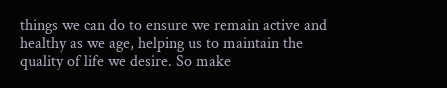things we can do to ensure we remain active and healthy as we age, helping us to maintain the quality of life we desire. So make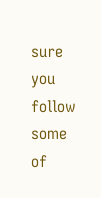sure you follow some of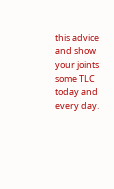this advice and show your joints some TLC today and every day.